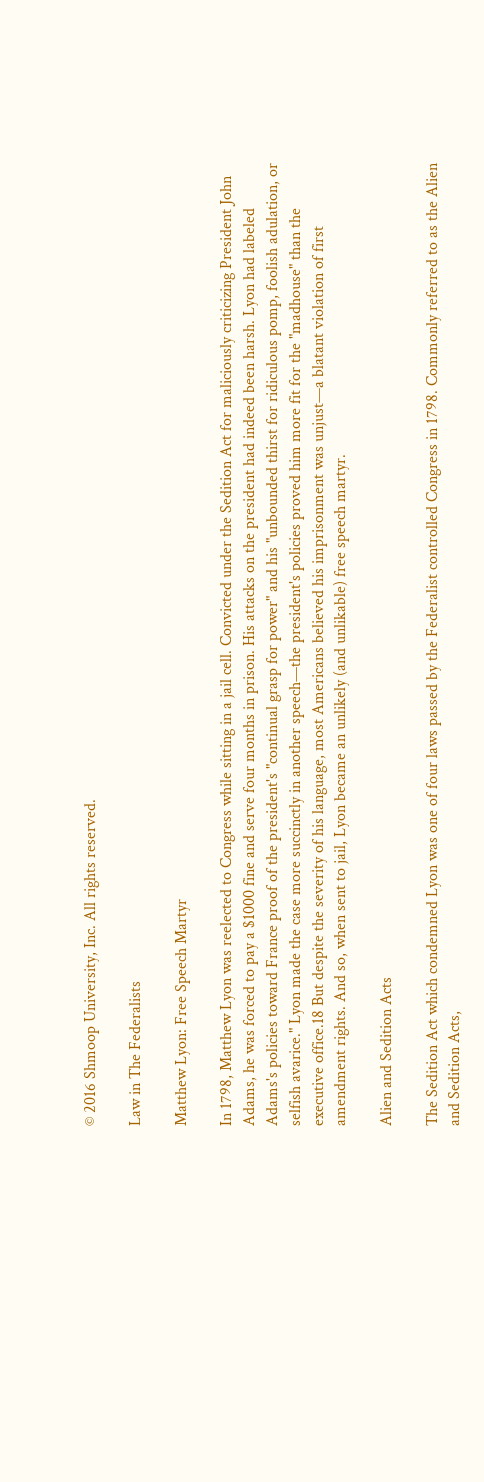© 2016 Shmoop University, Inc. All rights reserved.

Law in The Federalists

Matthew Lyon: Free Speech Martyr

In 1798, Matthew Lyon was reelected to Congress while sitting in a jail cell. Convicted under the Sedition Act for maliciously criticizing President John Adams, he was forced to pay a $1000 fine and serve four months in prison. His attacks on the president had indeed been harsh. Lyon had labeled Adams's policies toward France proof of the president's "continual grasp for power" and his "unbounded thirst for ridiculous pomp, foolish adulation, or selfish avarice." Lyon made the case more succinctly in another speech—the president's policies proved him more fit for the "madhouse" than the executive office.18 But despite the severity of his language, most Americans believed his imprisonment was unjust—a blatant violation of first amendment rights. And so, when sent to jail, Lyon became an unlikely (and unlikable) free speech martyr.

Alien and Sedition Acts

The Sedition Act which condemned Lyon was one of four laws passed by the Federalist controlled Congress in 1798. Commonly referred to as the Alien and Sedition Acts,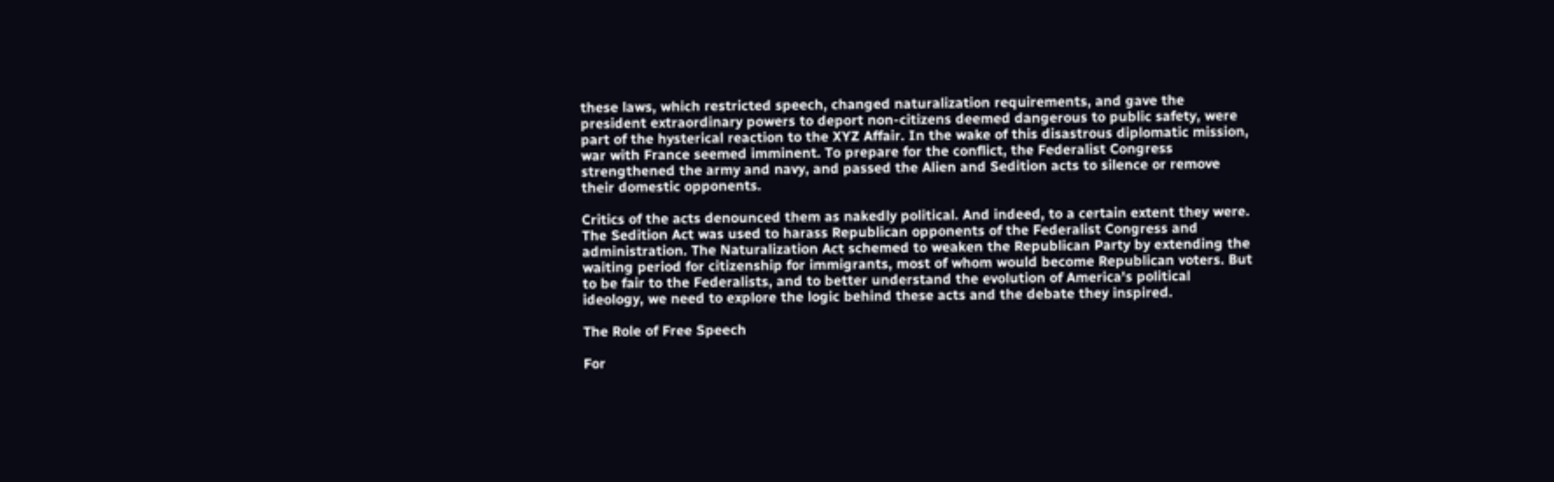these laws, which restricted speech, changed naturalization requirements, and gave the president extraordinary powers to deport non-citizens deemed dangerous to public safety, were part of the hysterical reaction to the XYZ Affair. In the wake of this disastrous diplomatic mission, war with France seemed imminent. To prepare for the conflict, the Federalist Congress strengthened the army and navy, and passed the Alien and Sedition acts to silence or remove their domestic opponents.

Critics of the acts denounced them as nakedly political. And indeed, to a certain extent they were. The Sedition Act was used to harass Republican opponents of the Federalist Congress and administration. The Naturalization Act schemed to weaken the Republican Party by extending the waiting period for citizenship for immigrants, most of whom would become Republican voters. But to be fair to the Federalists, and to better understand the evolution of America's political ideology, we need to explore the logic behind these acts and the debate they inspired.

The Role of Free Speech

For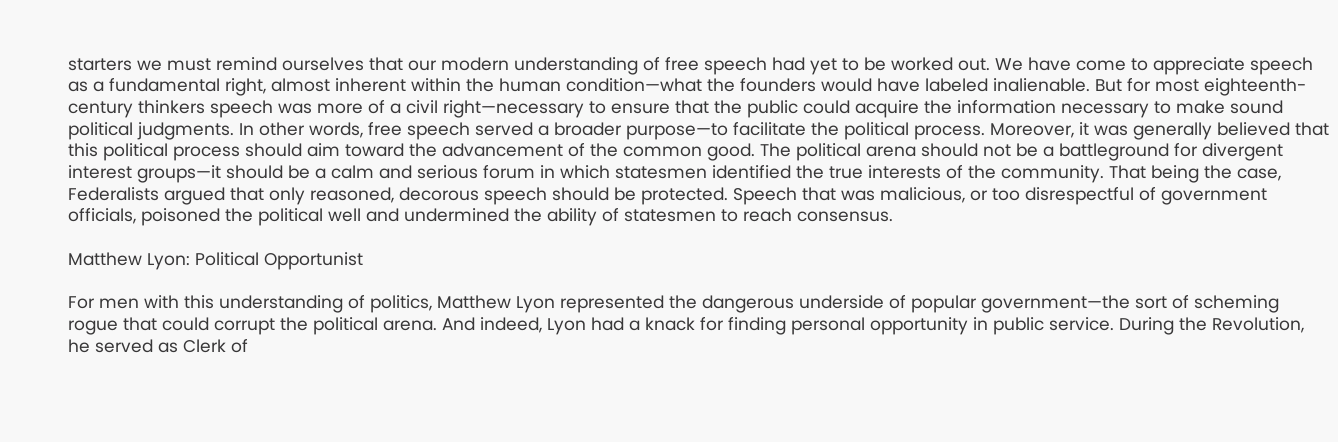starters we must remind ourselves that our modern understanding of free speech had yet to be worked out. We have come to appreciate speech as a fundamental right, almost inherent within the human condition—what the founders would have labeled inalienable. But for most eighteenth-century thinkers speech was more of a civil right—necessary to ensure that the public could acquire the information necessary to make sound political judgments. In other words, free speech served a broader purpose—to facilitate the political process. Moreover, it was generally believed that this political process should aim toward the advancement of the common good. The political arena should not be a battleground for divergent interest groups—it should be a calm and serious forum in which statesmen identified the true interests of the community. That being the case, Federalists argued that only reasoned, decorous speech should be protected. Speech that was malicious, or too disrespectful of government officials, poisoned the political well and undermined the ability of statesmen to reach consensus.

Matthew Lyon: Political Opportunist

For men with this understanding of politics, Matthew Lyon represented the dangerous underside of popular government—the sort of scheming rogue that could corrupt the political arena. And indeed, Lyon had a knack for finding personal opportunity in public service. During the Revolution, he served as Clerk of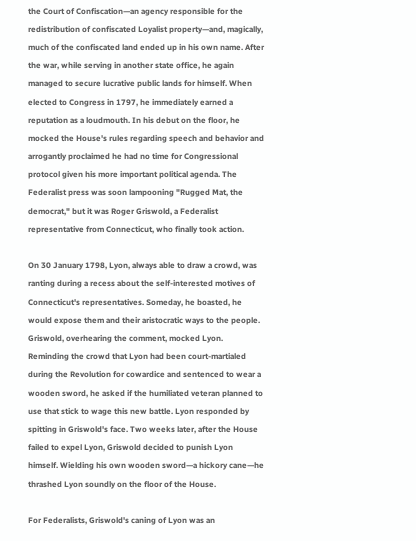the Court of Confiscation—an agency responsible for the redistribution of confiscated Loyalist property—and, magically, much of the confiscated land ended up in his own name. After the war, while serving in another state office, he again managed to secure lucrative public lands for himself. When elected to Congress in 1797, he immediately earned a reputation as a loudmouth. In his debut on the floor, he mocked the House's rules regarding speech and behavior and arrogantly proclaimed he had no time for Congressional protocol given his more important political agenda. The Federalist press was soon lampooning "Rugged Mat, the democrat," but it was Roger Griswold, a Federalist representative from Connecticut, who finally took action.

On 30 January 1798, Lyon, always able to draw a crowd, was ranting during a recess about the self-interested motives of Connecticut's representatives. Someday, he boasted, he would expose them and their aristocratic ways to the people. Griswold, overhearing the comment, mocked Lyon. Reminding the crowd that Lyon had been court-martialed during the Revolution for cowardice and sentenced to wear a wooden sword, he asked if the humiliated veteran planned to use that stick to wage this new battle. Lyon responded by spitting in Griswold's face. Two weeks later, after the House failed to expel Lyon, Griswold decided to punish Lyon himself. Wielding his own wooden sword—a hickory cane—he thrashed Lyon soundly on the floor of the House.

For Federalists, Griswold's caning of Lyon was an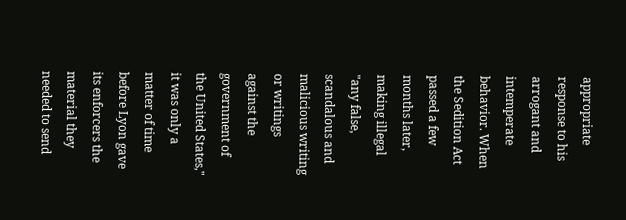appropriate response to his arrogant and intemperate behavior. When the Sedition Act passed a few months later, making illegal "any false, scandalous and malicious writing or writings against the government of the United States," it was only a matter of time before Lyon gave its enforcers the material they needed to send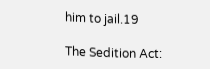him to jail.19

The Sedition Act: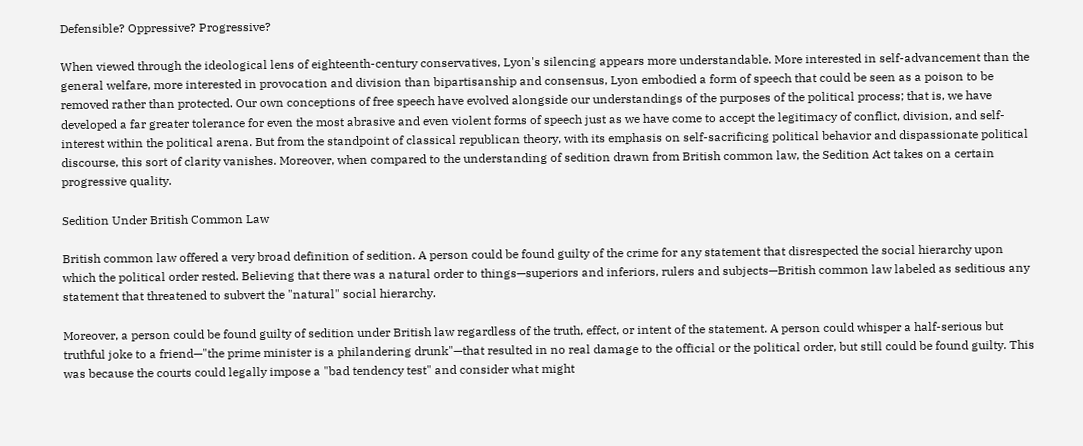Defensible? Oppressive? Progressive?

When viewed through the ideological lens of eighteenth-century conservatives, Lyon's silencing appears more understandable. More interested in self-advancement than the general welfare, more interested in provocation and division than bipartisanship and consensus, Lyon embodied a form of speech that could be seen as a poison to be removed rather than protected. Our own conceptions of free speech have evolved alongside our understandings of the purposes of the political process; that is, we have developed a far greater tolerance for even the most abrasive and even violent forms of speech just as we have come to accept the legitimacy of conflict, division, and self-interest within the political arena. But from the standpoint of classical republican theory, with its emphasis on self-sacrificing political behavior and dispassionate political discourse, this sort of clarity vanishes. Moreover, when compared to the understanding of sedition drawn from British common law, the Sedition Act takes on a certain progressive quality.

Sedition Under British Common Law

British common law offered a very broad definition of sedition. A person could be found guilty of the crime for any statement that disrespected the social hierarchy upon which the political order rested. Believing that there was a natural order to things—superiors and inferiors, rulers and subjects—British common law labeled as seditious any statement that threatened to subvert the "natural" social hierarchy.

Moreover, a person could be found guilty of sedition under British law regardless of the truth, effect, or intent of the statement. A person could whisper a half-serious but truthful joke to a friend—"the prime minister is a philandering drunk"—that resulted in no real damage to the official or the political order, but still could be found guilty. This was because the courts could legally impose a "bad tendency test" and consider what might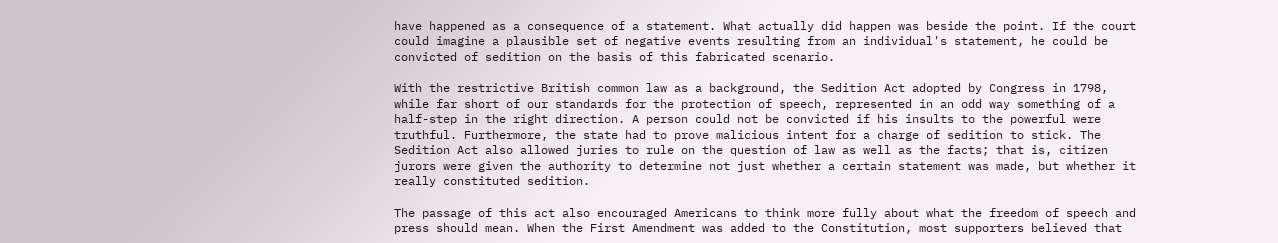have happened as a consequence of a statement. What actually did happen was beside the point. If the court could imagine a plausible set of negative events resulting from an individual's statement, he could be convicted of sedition on the basis of this fabricated scenario.

With the restrictive British common law as a background, the Sedition Act adopted by Congress in 1798, while far short of our standards for the protection of speech, represented in an odd way something of a half-step in the right direction. A person could not be convicted if his insults to the powerful were truthful. Furthermore, the state had to prove malicious intent for a charge of sedition to stick. The Sedition Act also allowed juries to rule on the question of law as well as the facts; that is, citizen jurors were given the authority to determine not just whether a certain statement was made, but whether it really constituted sedition.

The passage of this act also encouraged Americans to think more fully about what the freedom of speech and press should mean. When the First Amendment was added to the Constitution, most supporters believed that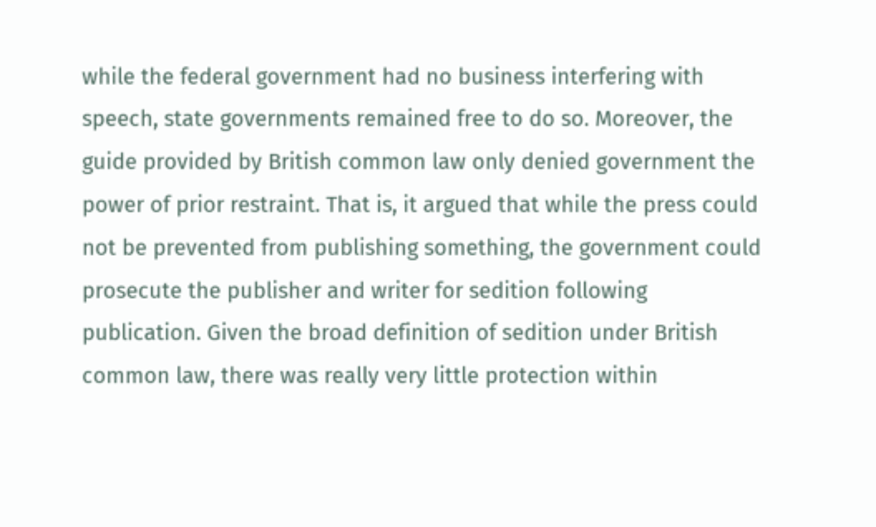while the federal government had no business interfering with speech, state governments remained free to do so. Moreover, the guide provided by British common law only denied government the power of prior restraint. That is, it argued that while the press could not be prevented from publishing something, the government could prosecute the publisher and writer for sedition following publication. Given the broad definition of sedition under British common law, there was really very little protection within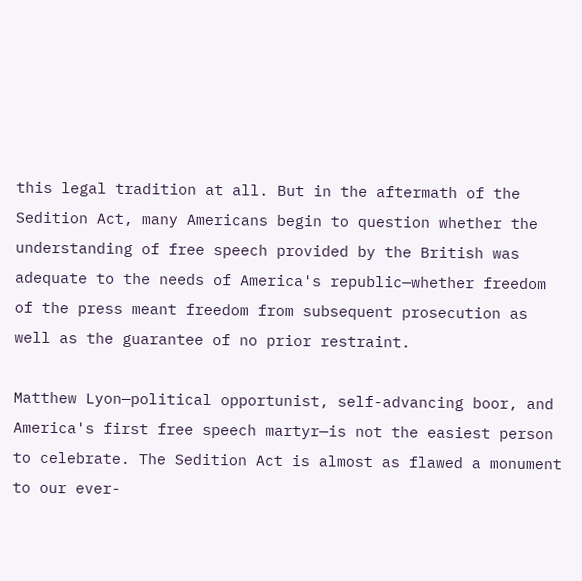this legal tradition at all. But in the aftermath of the Sedition Act, many Americans begin to question whether the understanding of free speech provided by the British was adequate to the needs of America's republic—whether freedom of the press meant freedom from subsequent prosecution as well as the guarantee of no prior restraint.

Matthew Lyon—political opportunist, self-advancing boor, and America's first free speech martyr—is not the easiest person to celebrate. The Sedition Act is almost as flawed a monument to our ever-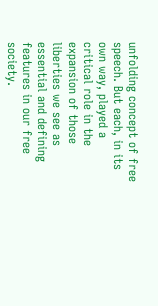unfolding concept of free speech. But each, in its own way, played a critical role in the expansion of those liberties we see as essential and defining features in our free society.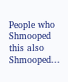People who Shmooped this also Shmooped...